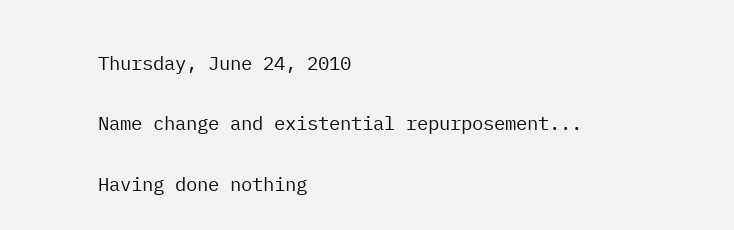Thursday, June 24, 2010

Name change and existential repurposement...

Having done nothing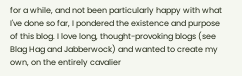for a while, and not been particularly happy with what I've done so far, I pondered the existence and purpose of this blog. I love long, thought-provoking blogs (see Blag Hag and Jabberwock) and wanted to create my own, on the entirely cavalier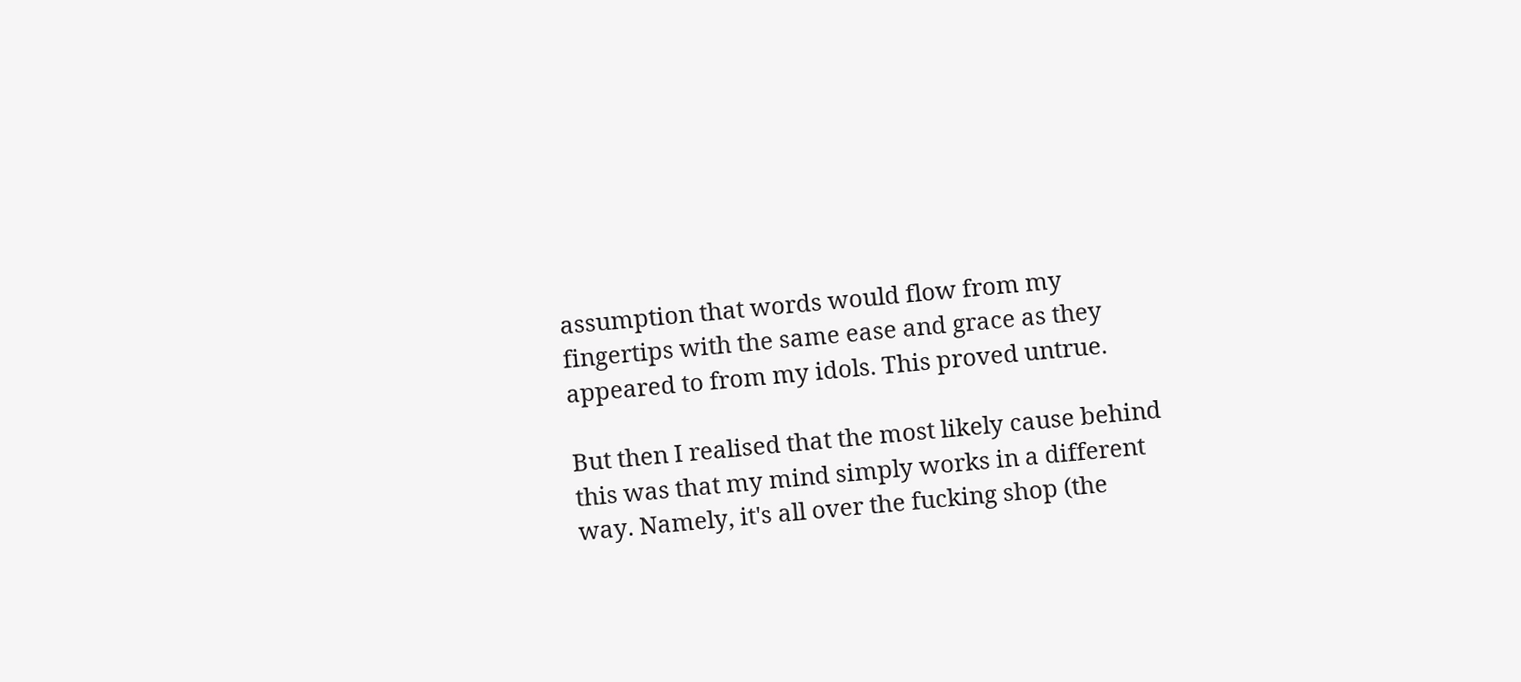assumption that words would flow from my fingertips with the same ease and grace as they appeared to from my idols. This proved untrue.

But then I realised that the most likely cause behind this was that my mind simply works in a different way. Namely, it's all over the fucking shop (the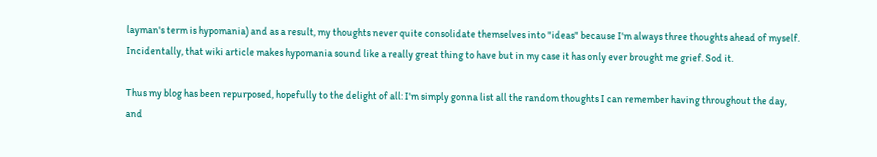layman's term is hypomania) and as a result, my thoughts never quite consolidate themselves into "ideas" because I'm always three thoughts ahead of myself. Incidentally, that wiki article makes hypomania sound like a really great thing to have but in my case it has only ever brought me grief. Sod it.

Thus my blog has been repurposed, hopefully to the delight of all: I'm simply gonna list all the random thoughts I can remember having throughout the day, and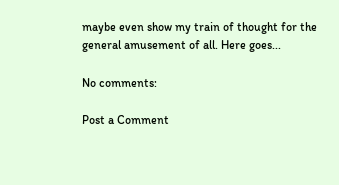maybe even show my train of thought for the general amusement of all. Here goes...

No comments:

Post a Comment